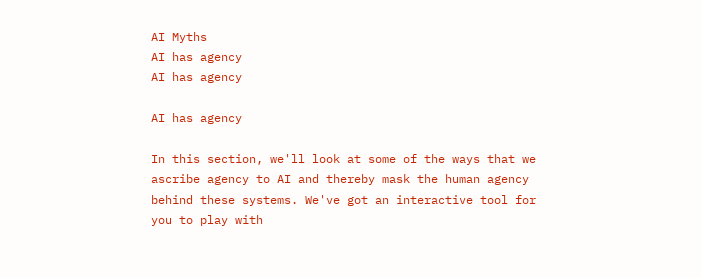AI Myths
AI has agency
AI has agency

AI has agency

In this section, we'll look at some of the ways that we ascribe agency to AI and thereby mask the human agency behind these systems. We've got an interactive tool for you to play with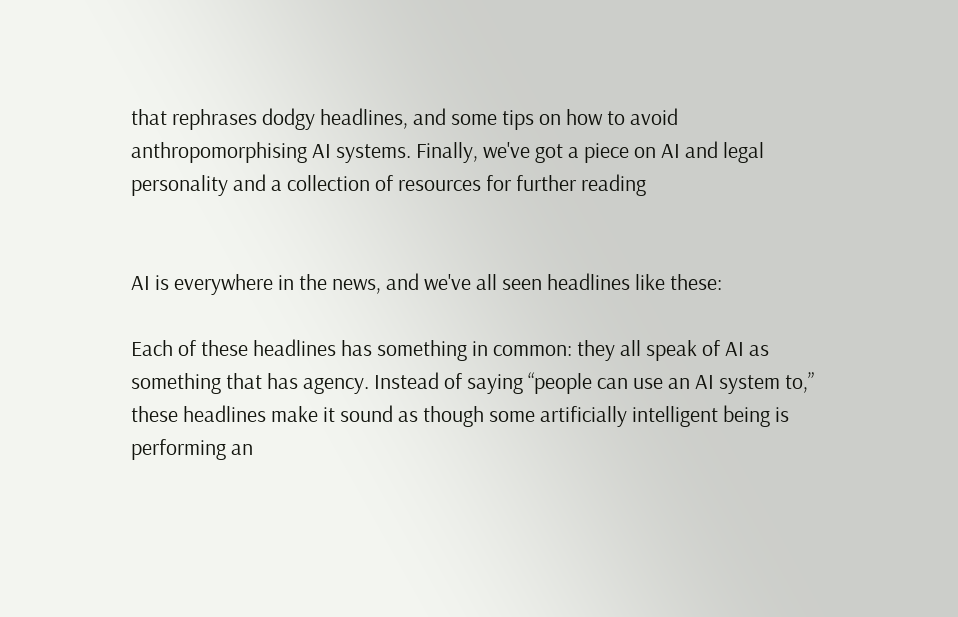that rephrases dodgy headlines, and some tips on how to avoid anthropomorphising AI systems. Finally, we've got a piece on AI and legal personality and a collection of resources for further reading


AI is everywhere in the news, and we've all seen headlines like these:

Each of these headlines has something in common: they all speak of AI as something that has agency. Instead of saying “people can use an AI system to,” these headlines make it sound as though some artificially intelligent being is performing an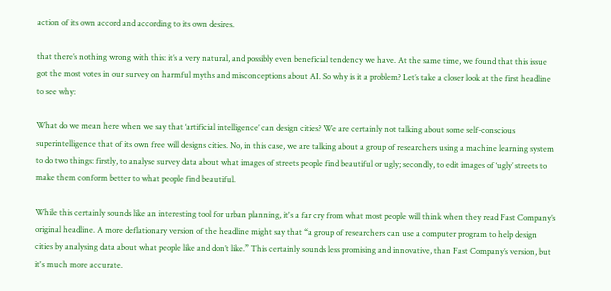action of its own accord and according to its own desires.

that there’s nothing wrong with this: it’s a very natural, and possibly even beneficial tendency we have. At the same time, we found that this issue got the most votes in our survey on harmful myths and misconceptions about AI. So why is it a problem? Let’s take a closer look at the first headline to see why:

What do we mean here when we say that ‘artificial intelligence’ can design cities? We are certainly not talking about some self-conscious superintelligence that of its own free will designs cities. No, in this case, we are talking about a group of researchers using a machine learning system to do two things: firstly, to analyse survey data about what images of streets people find beautiful or ugly; secondly, to edit images of ‘ugly’ streets to make them conform better to what people find beautiful.

While this certainly sounds like an interesting tool for urban planning, it's a far cry from what most people will think when they read Fast Company’s original headline. A more deflationary version of the headline might say that “a group of researchers can use a computer program to help design cities by analysing data about what people like and don’t like.” This certainly sounds less promising and innovative, than Fast Company’s version, but it's much more accurate.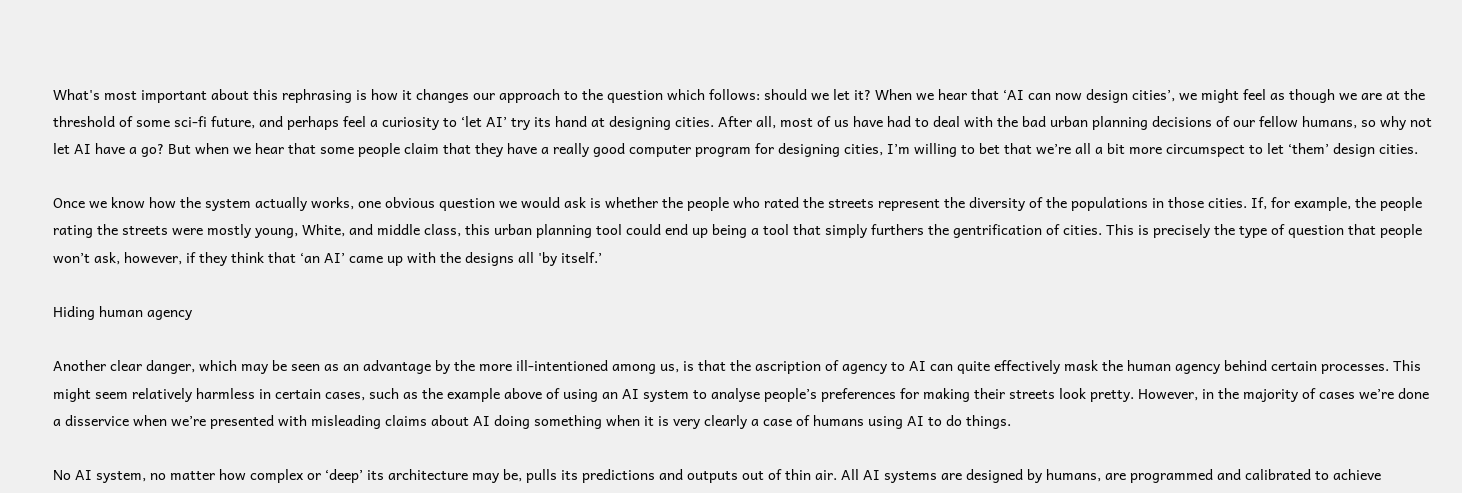What's most important about this rephrasing is how it changes our approach to the question which follows: should we let it? When we hear that ‘AI can now design cities’, we might feel as though we are at the threshold of some sci-fi future, and perhaps feel a curiosity to ‘let AI’ try its hand at designing cities. After all, most of us have had to deal with the bad urban planning decisions of our fellow humans, so why not let AI have a go? But when we hear that some people claim that they have a really good computer program for designing cities, I’m willing to bet that we’re all a bit more circumspect to let ‘them’ design cities.

Once we know how the system actually works, one obvious question we would ask is whether the people who rated the streets represent the diversity of the populations in those cities. If, for example, the people rating the streets were mostly young, White, and middle class, this urban planning tool could end up being a tool that simply furthers the gentrification of cities. This is precisely the type of question that people won’t ask, however, if they think that ‘an AI’ came up with the designs all 'by itself.’

Hiding human agency

Another clear danger, which may be seen as an advantage by the more ill-intentioned among us, is that the ascription of agency to AI can quite effectively mask the human agency behind certain processes. This might seem relatively harmless in certain cases, such as the example above of using an AI system to analyse people’s preferences for making their streets look pretty. However, in the majority of cases we’re done a disservice when we’re presented with misleading claims about AI doing something when it is very clearly a case of humans using AI to do things.

No AI system, no matter how complex or ‘deep’ its architecture may be, pulls its predictions and outputs out of thin air. All AI systems are designed by humans, are programmed and calibrated to achieve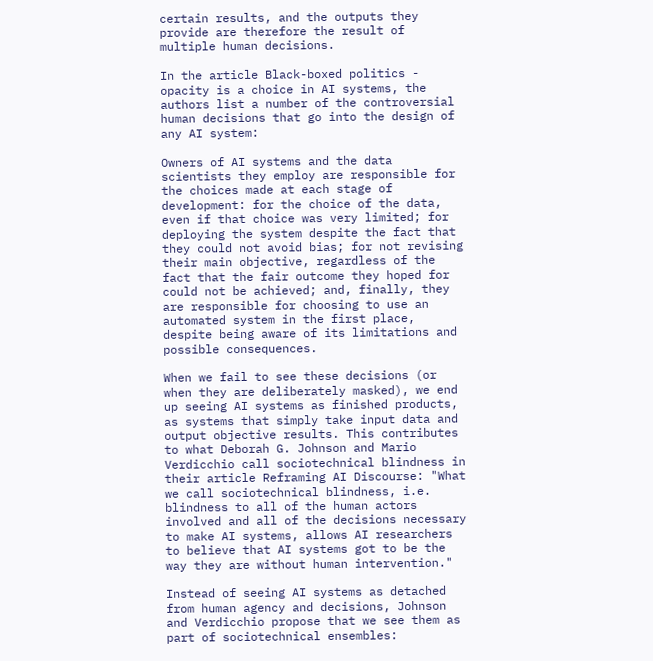certain results, and the outputs they provide are therefore the result of multiple human decisions.

In the article Black-boxed politics - opacity is a choice in AI systems, the authors list a number of the controversial human decisions that go into the design of any AI system:

Owners of AI systems and the data scientists they employ are responsible for the choices made at each stage of development: for the choice of the data, even if that choice was very limited; for deploying the system despite the fact that they could not avoid bias; for not revising their main objective, regardless of the fact that the fair outcome they hoped for could not be achieved; and, finally, they are responsible for choosing to use an automated system in the first place, despite being aware of its limitations and possible consequences.

When we fail to see these decisions (or when they are deliberately masked), we end up seeing AI systems as finished products, as systems that simply take input data and output objective results. This contributes to what Deborah G. Johnson and Mario Verdicchio call sociotechnical blindness in their article Reframing AI Discourse: "What we call sociotechnical blindness, i.e. blindness to all of the human actors involved and all of the decisions necessary to make AI systems, allows AI researchers to believe that AI systems got to be the way they are without human intervention."

Instead of seeing AI systems as detached from human agency and decisions, Johnson and Verdicchio propose that we see them as part of sociotechnical ensembles: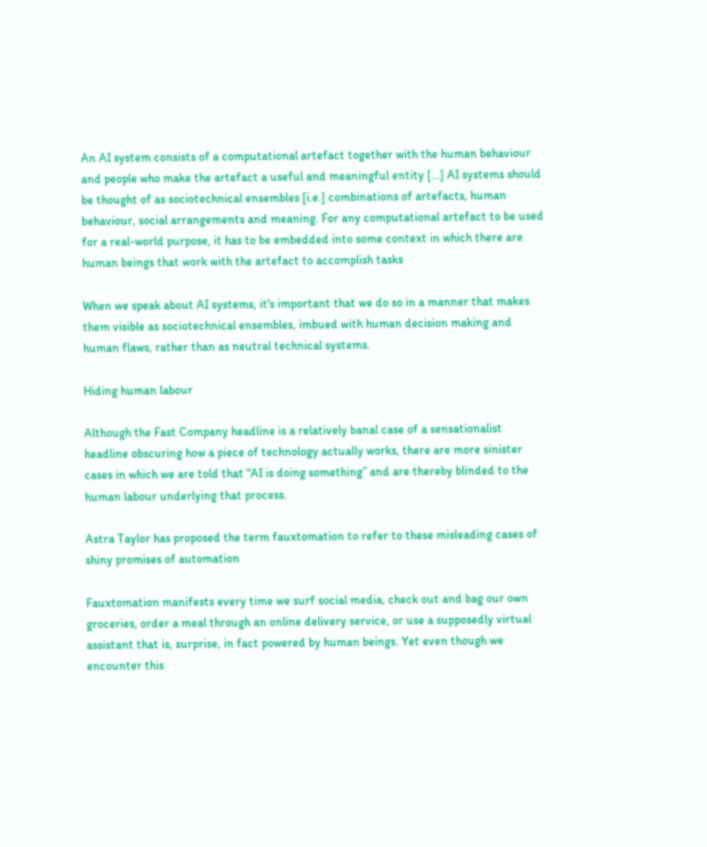An AI system consists of a computational artefact together with the human behaviour and people who make the artefact a useful and meaningful entity [...] AI systems should be thought of as sociotechnical ensembles [i.e.] combinations of artefacts, human behaviour, social arrangements and meaning. For any computational artefact to be used for a real-world purpose, it has to be embedded into some context in which there are human beings that work with the artefact to accomplish tasks

When we speak about AI systems, it's important that we do so in a manner that makes them visible as sociotechnical ensembles, imbued with human decision making and human flaws, rather than as neutral technical systems.

Hiding human labour

Although the Fast Company headline is a relatively banal case of a sensationalist headline obscuring how a piece of technology actually works, there are more sinister cases in which we are told that “AI is doing something” and are thereby blinded to the human labour underlying that process.

Astra Taylor has proposed the term fauxtomation to refer to these misleading cases of shiny promises of automation

Fauxtomation manifests every time we surf social media, check out and bag our own groceries, order a meal through an online delivery service, or use a supposedly virtual assistant that is, surprise, in fact powered by human beings. Yet even though we encounter this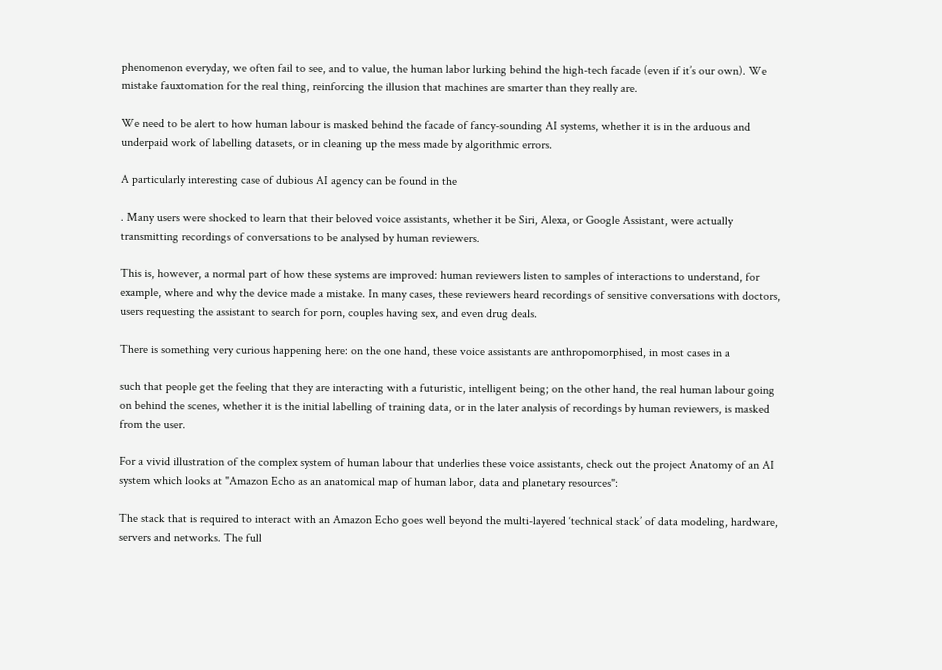phenomenon everyday, we often fail to see, and to value, the human labor lurking behind the high-tech facade (even if it’s our own). We mistake fauxtomation for the real thing, reinforcing the illusion that machines are smarter than they really are.

We need to be alert to how human labour is masked behind the facade of fancy-sounding AI systems, whether it is in the arduous and underpaid work of labelling datasets, or in cleaning up the mess made by algorithmic errors.

A particularly interesting case of dubious AI agency can be found in the

. Many users were shocked to learn that their beloved voice assistants, whether it be Siri, Alexa, or Google Assistant, were actually transmitting recordings of conversations to be analysed by human reviewers.

This is, however, a normal part of how these systems are improved: human reviewers listen to samples of interactions to understand, for example, where and why the device made a mistake. In many cases, these reviewers heard recordings of sensitive conversations with doctors, users requesting the assistant to search for porn, couples having sex, and even drug deals.

There is something very curious happening here: on the one hand, these voice assistants are anthropomorphised, in most cases in a

such that people get the feeling that they are interacting with a futuristic, intelligent being; on the other hand, the real human labour going on behind the scenes, whether it is the initial labelling of training data, or in the later analysis of recordings by human reviewers, is masked from the user.

For a vivid illustration of the complex system of human labour that underlies these voice assistants, check out the project Anatomy of an AI system which looks at "Amazon Echo as an anatomical map of human labor, data and planetary resources":

The stack that is required to interact with an Amazon Echo goes well beyond the multi-layered ‘technical stack’ of data modeling, hardware, servers and networks. The full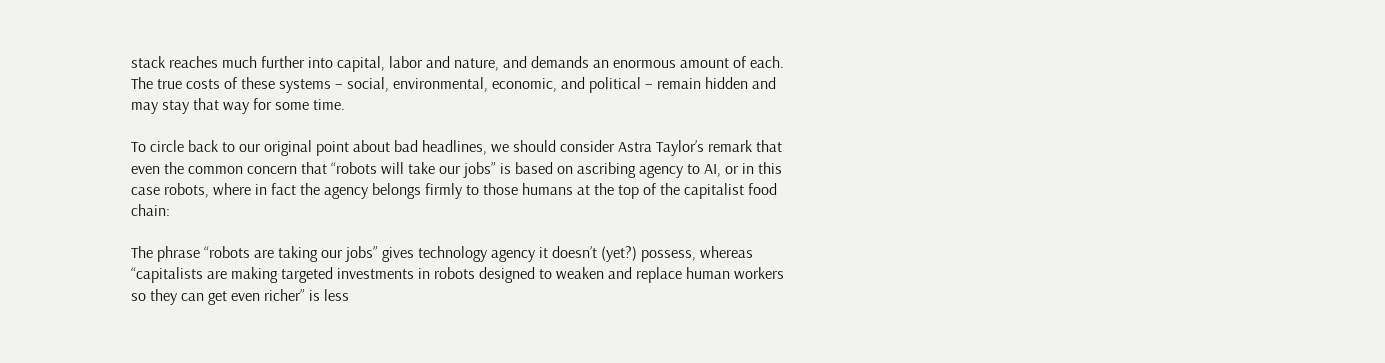stack reaches much further into capital, labor and nature, and demands an enormous amount of each. The true costs of these systems – social, environmental, economic, and political – remain hidden and may stay that way for some time.

To circle back to our original point about bad headlines, we should consider Astra Taylor’s remark that even the common concern that “robots will take our jobs” is based on ascribing agency to AI, or in this case robots, where in fact the agency belongs firmly to those humans at the top of the capitalist food chain:

The phrase “robots are taking our jobs” gives technology agency it doesn’t (yet?) possess, whereas “capitalists are making targeted investments in robots designed to weaken and replace human workers so they can get even richer” is less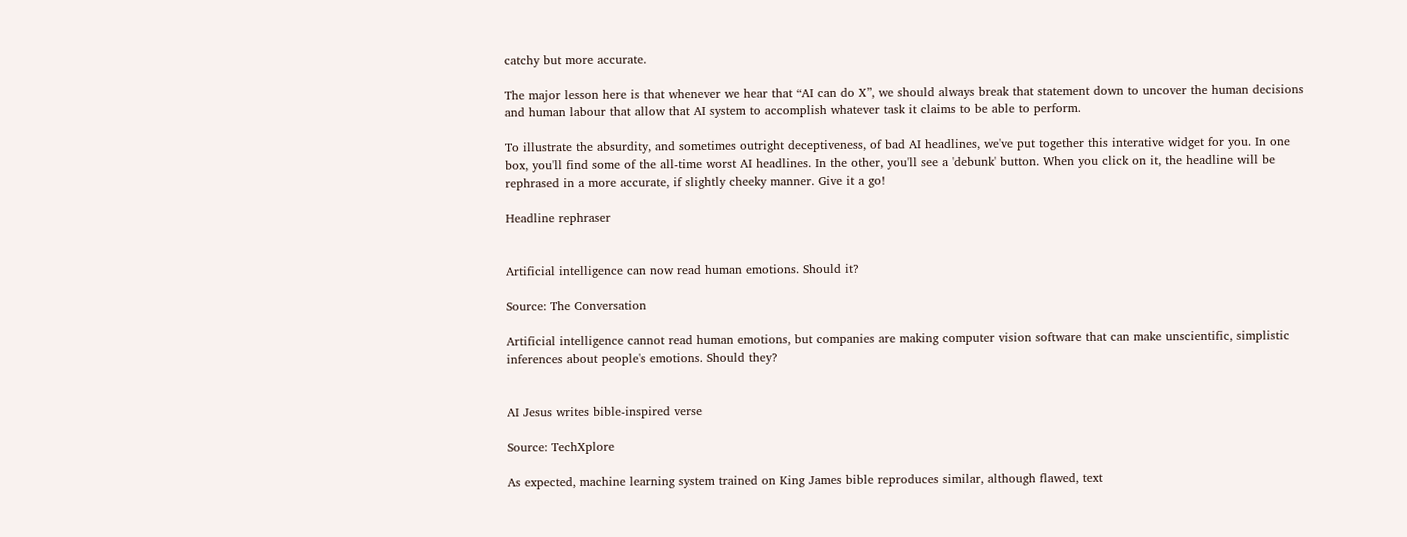catchy but more accurate.

The major lesson here is that whenever we hear that “AI can do X”, we should always break that statement down to uncover the human decisions and human labour that allow that AI system to accomplish whatever task it claims to be able to perform.

To illustrate the absurdity, and sometimes outright deceptiveness, of bad AI headlines, we've put together this interative widget for you. In one box, you'll find some of the all-time worst AI headlines. In the other, you'll see a 'debunk' button. When you click on it, the headline will be rephrased in a more accurate, if slightly cheeky manner. Give it a go!

Headline rephraser


Artificial intelligence can now read human emotions. Should it?

Source: The Conversation

Artificial intelligence cannot read human emotions, but companies are making computer vision software that can make unscientific, simplistic inferences about people's emotions. Should they?


AI Jesus writes bible-inspired verse

Source: TechXplore

As expected, machine learning system trained on King James bible reproduces similar, although flawed, text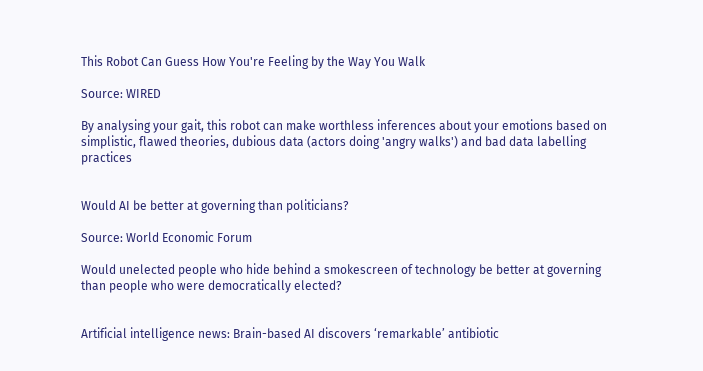This Robot Can Guess How You're Feeling by the Way You Walk

Source: WIRED

By analysing your gait, this robot can make worthless inferences about your emotions based on simplistic, flawed theories, dubious data (actors doing 'angry walks') and bad data labelling practices


Would AI be better at governing than politicians?

Source: World Economic Forum

Would unelected people who hide behind a smokescreen of technology be better at governing than people who were democratically elected?


Artificial intelligence news: Brain-based AI discovers ‘remarkable’ antibiotic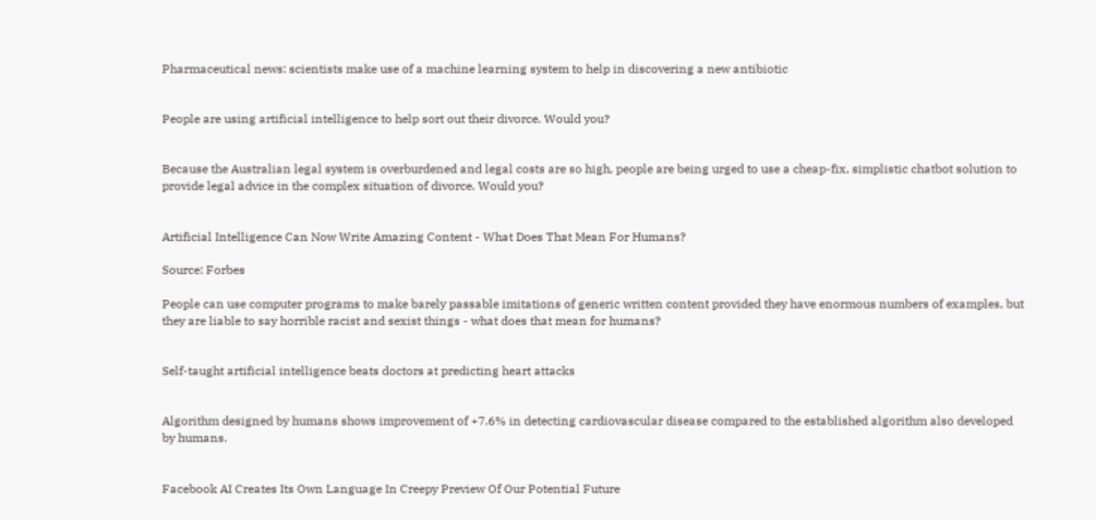Pharmaceutical news: scientists make use of a machine learning system to help in discovering a new antibiotic


People are using artificial intelligence to help sort out their divorce. Would you?


Because the Australian legal system is overburdened and legal costs are so high, people are being urged to use a cheap-fix, simplistic chatbot solution to provide legal advice in the complex situation of divorce. Would you?


Artificial Intelligence Can Now Write Amazing Content - What Does That Mean For Humans?

Source: Forbes

People can use computer programs to make barely passable imitations of generic written content provided they have enormous numbers of examples, but they are liable to say horrible racist and sexist things - what does that mean for humans?


Self-taught artificial intelligence beats doctors at predicting heart attacks


Algorithm designed by humans shows improvement of +7.6% in detecting cardiovascular disease compared to the established algorithm also developed by humans.


Facebook AI Creates Its Own Language In Creepy Preview Of Our Potential Future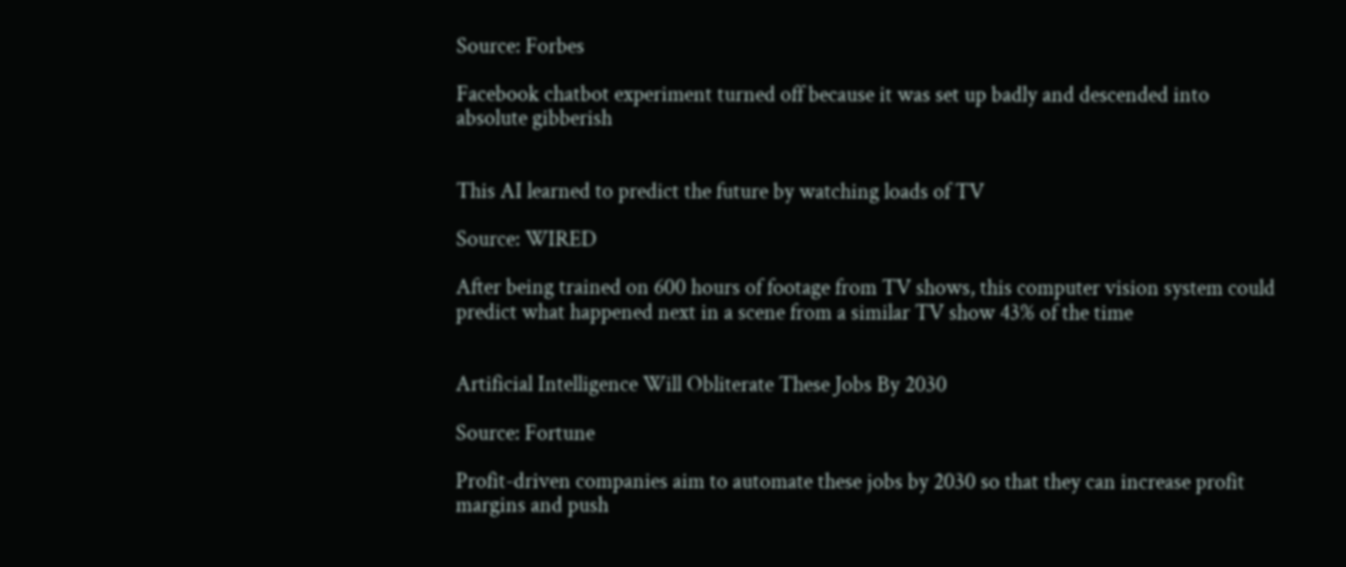Source: Forbes

Facebook chatbot experiment turned off because it was set up badly and descended into absolute gibberish


This AI learned to predict the future by watching loads of TV

Source: WIRED

After being trained on 600 hours of footage from TV shows, this computer vision system could predict what happened next in a scene from a similar TV show 43% of the time


Artificial Intelligence Will Obliterate These Jobs By 2030

Source: Fortune

Profit-driven companies aim to automate these jobs by 2030 so that they can increase profit margins and push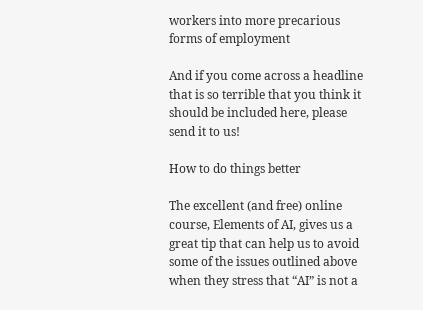workers into more precarious forms of employment

And if you come across a headline that is so terrible that you think it should be included here, please send it to us!

How to do things better

The excellent (and free) online course, Elements of AI, gives us a great tip that can help us to avoid some of the issues outlined above when they stress that “AI” is not a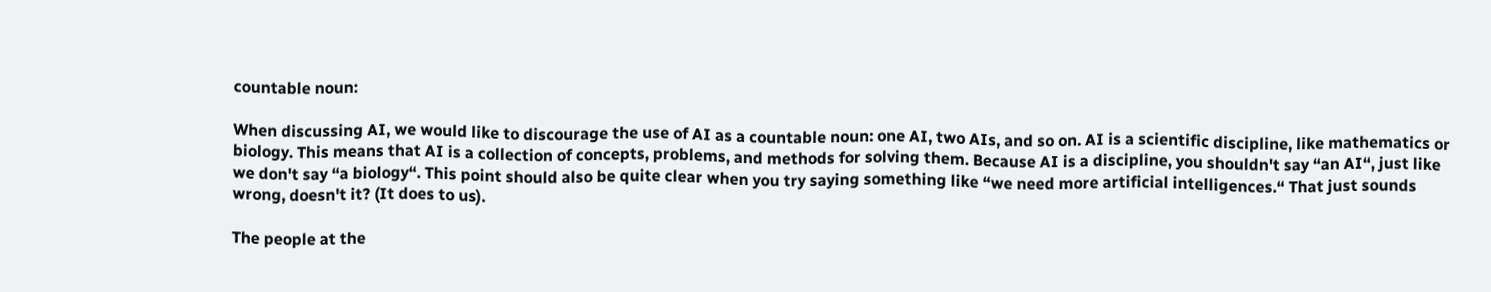countable noun:

When discussing AI, we would like to discourage the use of AI as a countable noun: one AI, two AIs, and so on. AI is a scientific discipline, like mathematics or biology. This means that AI is a collection of concepts, problems, and methods for solving them. Because AI is a discipline, you shouldn't say “an AI“, just like we don't say “a biology“. This point should also be quite clear when you try saying something like “we need more artificial intelligences.“ That just sounds wrong, doesn't it? (It does to us).

The people at the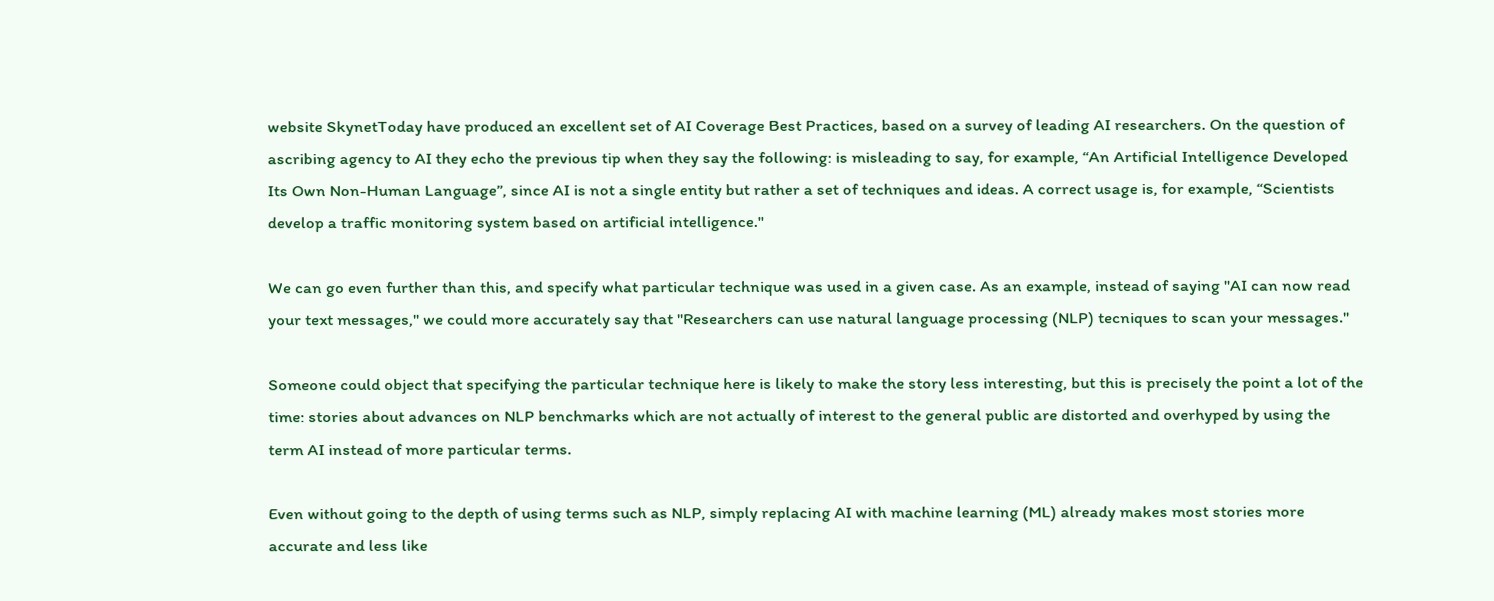website SkynetToday have produced an excellent set of AI Coverage Best Practices, based on a survey of leading AI researchers. On the question of ascribing agency to AI they echo the previous tip when they say the following: is misleading to say, for example, “An Artificial Intelligence Developed Its Own Non-Human Language”, since AI is not a single entity but rather a set of techniques and ideas. A correct usage is, for example, “Scientists develop a traffic monitoring system based on artificial intelligence."

We can go even further than this, and specify what particular technique was used in a given case. As an example, instead of saying "AI can now read your text messages," we could more accurately say that "Researchers can use natural language processing (NLP) tecniques to scan your messages."

Someone could object that specifying the particular technique here is likely to make the story less interesting, but this is precisely the point a lot of the time: stories about advances on NLP benchmarks which are not actually of interest to the general public are distorted and overhyped by using the term AI instead of more particular terms.

Even without going to the depth of using terms such as NLP, simply replacing AI with machine learning (ML) already makes most stories more accurate and less like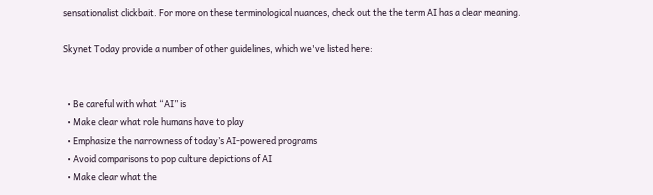sensationalist clickbait. For more on these terminological nuances, check out the the term AI has a clear meaning.

Skynet Today provide a number of other guidelines, which we've listed here:


  • Be careful with what “AI” is
  • Make clear what role humans have to play
  • Emphasize the narrowness of today’s AI-powered programs
  • Avoid comparisons to pop culture depictions of AI
  • Make clear what the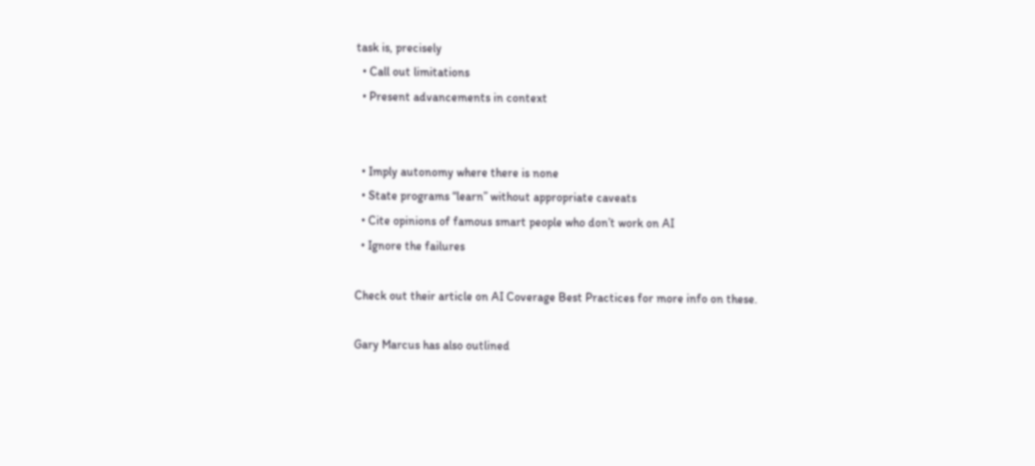task is, precisely
  • Call out limitations
  • Present advancements in context


  • Imply autonomy where there is none
  • State programs “learn” without appropriate caveats
  • Cite opinions of famous smart people who don’t work on AI
  • Ignore the failures

Check out their article on AI Coverage Best Practices for more info on these.

Gary Marcus has also outlined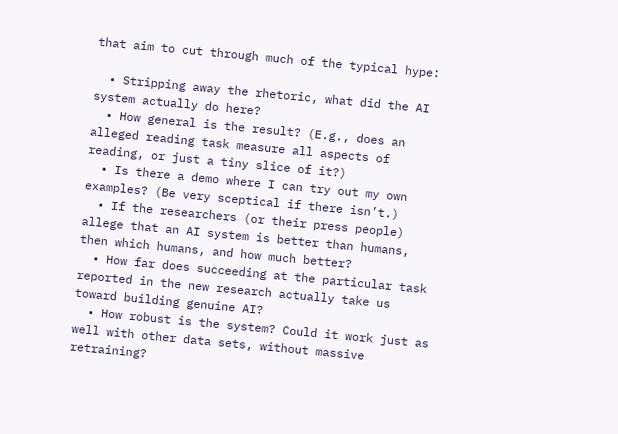that aim to cut through much of the typical hype:

  • Stripping away the rhetoric, what did the AI system actually do here?
  • How general is the result? (E.g., does an alleged reading task measure all aspects of reading, or just a tiny slice of it?)
  • Is there a demo where I can try out my own examples? (Be very sceptical if there isn’t.)
  • If the researchers (or their press people) allege that an AI system is better than humans, then which humans, and how much better?
  • How far does succeeding at the particular task reported in the new research actually take us toward building genuine AI?
  • How robust is the system? Could it work just as well with other data sets, without massive retraining?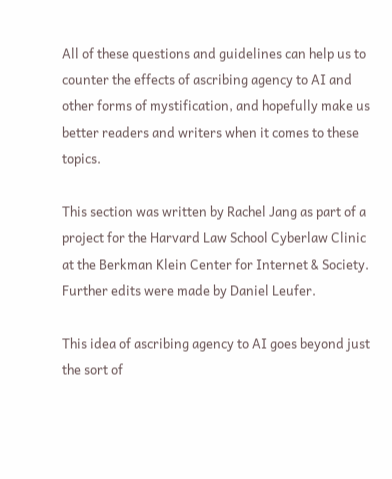All of these questions and guidelines can help us to counter the effects of ascribing agency to AI and other forms of mystification, and hopefully make us better readers and writers when it comes to these topics.

This section was written by Rachel Jang as part of a project for the Harvard Law School Cyberlaw Clinic at the Berkman Klein Center for Internet & Society. Further edits were made by Daniel Leufer.

This idea of ascribing agency to AI goes beyond just the sort of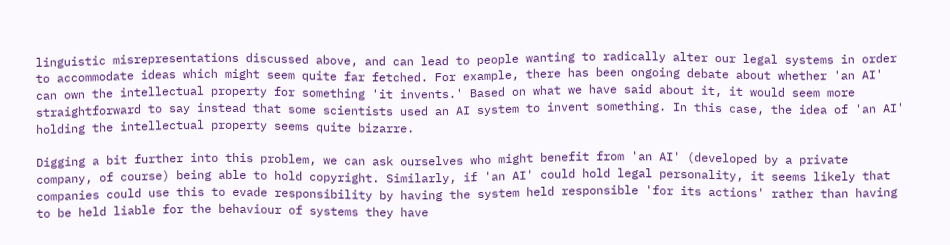linguistic misrepresentations discussed above, and can lead to people wanting to radically alter our legal systems in order to accommodate ideas which might seem quite far fetched. For example, there has been ongoing debate about whether 'an AI' can own the intellectual property for something 'it invents.' Based on what we have said about it, it would seem more straightforward to say instead that some scientists used an AI system to invent something. In this case, the idea of 'an AI' holding the intellectual property seems quite bizarre.

Digging a bit further into this problem, we can ask ourselves who might benefit from 'an AI' (developed by a private company, of course) being able to hold copyright. Similarly, if 'an AI' could hold legal personality, it seems likely that companies could use this to evade responsibility by having the system held responsible 'for its actions' rather than having to be held liable for the behaviour of systems they have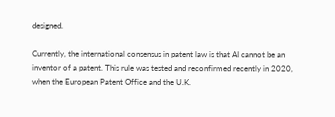designed.

Currently, the international consensus in patent law is that AI cannot be an inventor of a patent. This rule was tested and reconfirmed recently in 2020, when the European Patent Office and the U.K.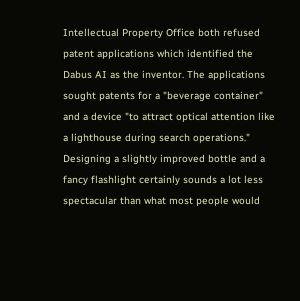Intellectual Property Office both refused patent applications which identified the Dabus AI as the inventor. The applications sought patents for a "beverage container" and a device "to attract optical attention like a lighthouse during search operations." Designing a slightly improved bottle and a fancy flashlight certainly sounds a lot less spectacular than what most people would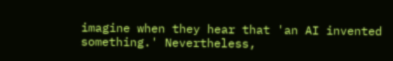imagine when they hear that 'an AI invented something.' Nevertheless,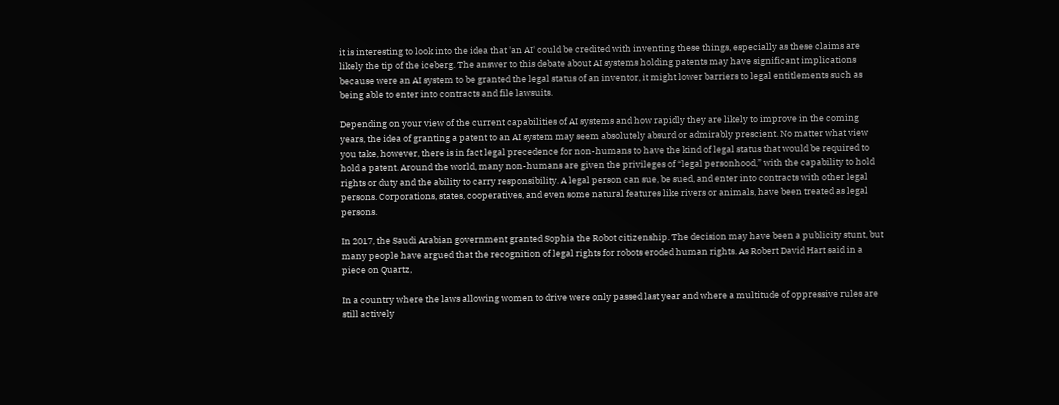it is interesting to look into the idea that 'an AI' could be credited with inventing these things, especially as these claims are likely the tip of the iceberg. The answer to this debate about AI systems holding patents may have significant implications because were an AI system to be granted the legal status of an inventor, it might lower barriers to legal entitlements such as being able to enter into contracts and file lawsuits.

Depending on your view of the current capabilities of AI systems and how rapidly they are likely to improve in the coming years, the idea of granting a patent to an AI system may seem absolutely absurd or admirably prescient. No matter what view you take, however, there is in fact legal precedence for non-humans to have the kind of legal status that would be required to hold a patent. Around the world, many non-humans are given the privileges of “legal personhood,” with the capability to hold rights or duty and the ability to carry responsibility. A legal person can sue, be sued, and enter into contracts with other legal persons. Corporations, states, cooperatives, and even some natural features like rivers or animals, have been treated as legal persons.

In 2017, the Saudi Arabian government granted Sophia the Robot citizenship. The decision may have been a publicity stunt, but many people have argued that the recognition of legal rights for robots eroded human rights. As Robert David Hart said in a piece on Quartz,

In a country where the laws allowing women to drive were only passed last year and where a multitude of oppressive rules are still actively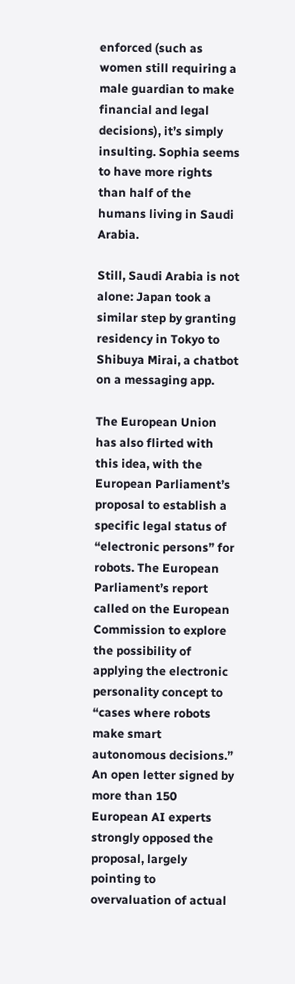enforced (such as women still requiring a male guardian to make financial and legal decisions), it’s simply insulting. Sophia seems to have more rights than half of the humans living in Saudi Arabia.

Still, Saudi Arabia is not alone: Japan took a similar step by granting residency in Tokyo to Shibuya Mirai, a chatbot on a messaging app.

The European Union has also flirted with this idea, with the European Parliament’s proposal to establish a specific legal status of “electronic persons” for robots. The European Parliament’s report called on the European Commission to explore the possibility of applying the electronic personality concept to “cases where robots make smart autonomous decisions.” An open letter signed by more than 150 European AI experts strongly opposed the proposal, largely pointing to overvaluation of actual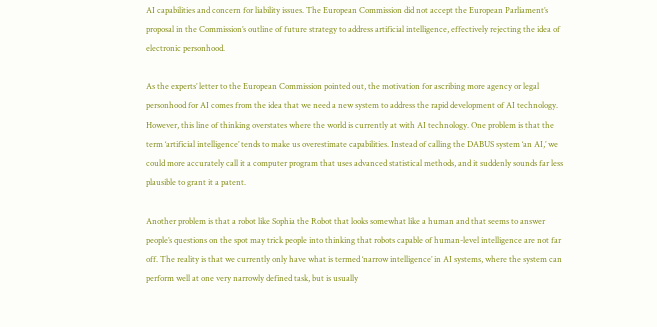AI capabilities and concern for liability issues. The European Commission did not accept the European Parliament’s proposal in the Commission’s outline of future strategy to address artificial intelligence, effectively rejecting the idea of electronic personhood.

As the experts’ letter to the European Commission pointed out, the motivation for ascribing more agency or legal personhood for AI comes from the idea that we need a new system to address the rapid development of AI technology. However, this line of thinking overstates where the world is currently at with AI technology. One problem is that the term ‘artificial intelligence’ tends to make us overestimate capabilities. Instead of calling the DABUS system ‘an AI,’ we could more accurately call it a computer program that uses advanced statistical methods, and it suddenly sounds far less plausible to grant it a patent.

Another problem is that a robot like Sophia the Robot that looks somewhat like a human and that seems to answer people’s questions on the spot may trick people into thinking that robots capable of human-level intelligence are not far off. The reality is that we currently only have what is termed ‘narrow intelligence’ in AI systems, where the system can perform well at one very narrowly defined task, but is usually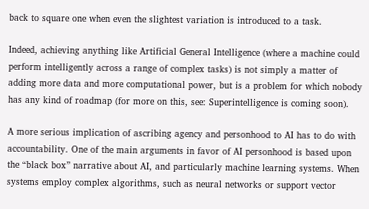back to square one when even the slightest variation is introduced to a task.

Indeed, achieving anything like Artificial General Intelligence (where a machine could perform intelligently across a range of complex tasks) is not simply a matter of adding more data and more computational power, but is a problem for which nobody has any kind of roadmap (for more on this, see: Superintelligence is coming soon).

A more serious implication of ascribing agency and personhood to AI has to do with accountability. One of the main arguments in favor of AI personhood is based upon the “black box” narrative about AI, and particularly machine learning systems. When systems employ complex algorithms, such as neural networks or support vector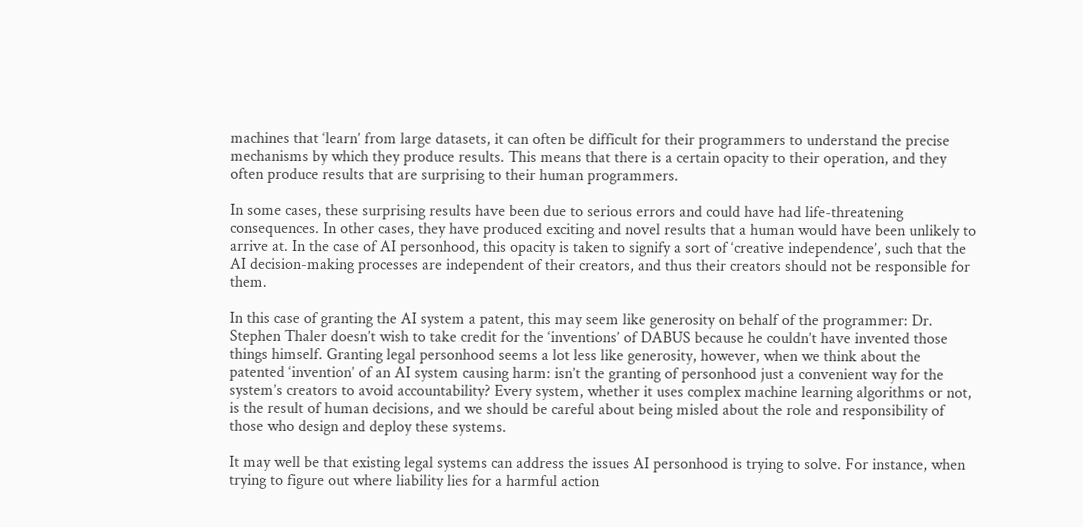machines that ‘learn’ from large datasets, it can often be difficult for their programmers to understand the precise mechanisms by which they produce results. This means that there is a certain opacity to their operation, and they often produce results that are surprising to their human programmers.

In some cases, these surprising results have been due to serious errors and could have had life-threatening consequences. In other cases, they have produced exciting and novel results that a human would have been unlikely to arrive at. In the case of AI personhood, this opacity is taken to signify a sort of ‘creative independence’, such that the AI decision-making processes are independent of their creators, and thus their creators should not be responsible for them.

In this case of granting the AI system a patent, this may seem like generosity on behalf of the programmer: Dr. Stephen Thaler doesn’t wish to take credit for the ‘inventions’ of DABUS because he couldn’t have invented those things himself. Granting legal personhood seems a lot less like generosity, however, when we think about the patented ‘invention’ of an AI system causing harm: isn’t the granting of personhood just a convenient way for the system’s creators to avoid accountability? Every system, whether it uses complex machine learning algorithms or not, is the result of human decisions, and we should be careful about being misled about the role and responsibility of those who design and deploy these systems.

It may well be that existing legal systems can address the issues AI personhood is trying to solve. For instance, when trying to figure out where liability lies for a harmful action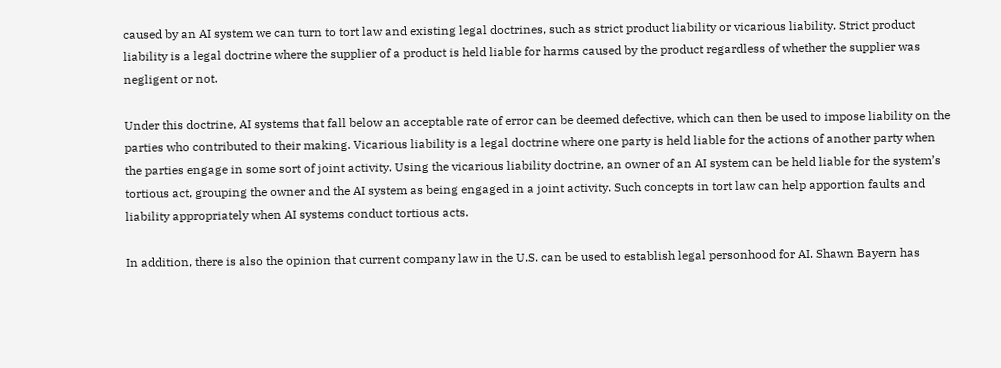caused by an AI system we can turn to tort law and existing legal doctrines, such as strict product liability or vicarious liability. Strict product liability is a legal doctrine where the supplier of a product is held liable for harms caused by the product regardless of whether the supplier was negligent or not.

Under this doctrine, AI systems that fall below an acceptable rate of error can be deemed defective, which can then be used to impose liability on the parties who contributed to their making. Vicarious liability is a legal doctrine where one party is held liable for the actions of another party when the parties engage in some sort of joint activity. Using the vicarious liability doctrine, an owner of an AI system can be held liable for the system’s tortious act, grouping the owner and the AI system as being engaged in a joint activity. Such concepts in tort law can help apportion faults and liability appropriately when AI systems conduct tortious acts.

In addition, there is also the opinion that current company law in the U.S. can be used to establish legal personhood for AI. Shawn Bayern has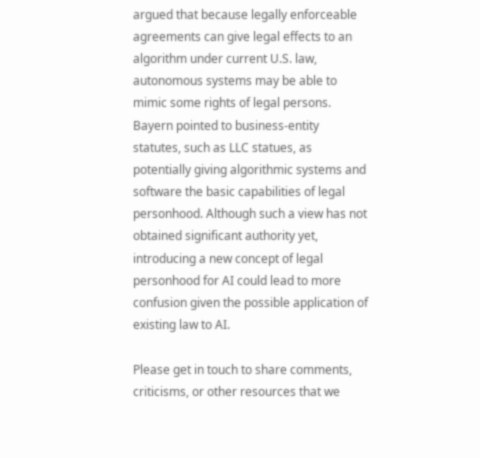argued that because legally enforceable agreements can give legal effects to an algorithm under current U.S. law, autonomous systems may be able to mimic some rights of legal persons. Bayern pointed to business-entity statutes, such as LLC statues, as potentially giving algorithmic systems and software the basic capabilities of legal personhood. Although such a view has not obtained significant authority yet, introducing a new concept of legal personhood for AI could lead to more confusion given the possible application of existing law to AI.

Please get in touch to share comments, criticisms, or other resources that we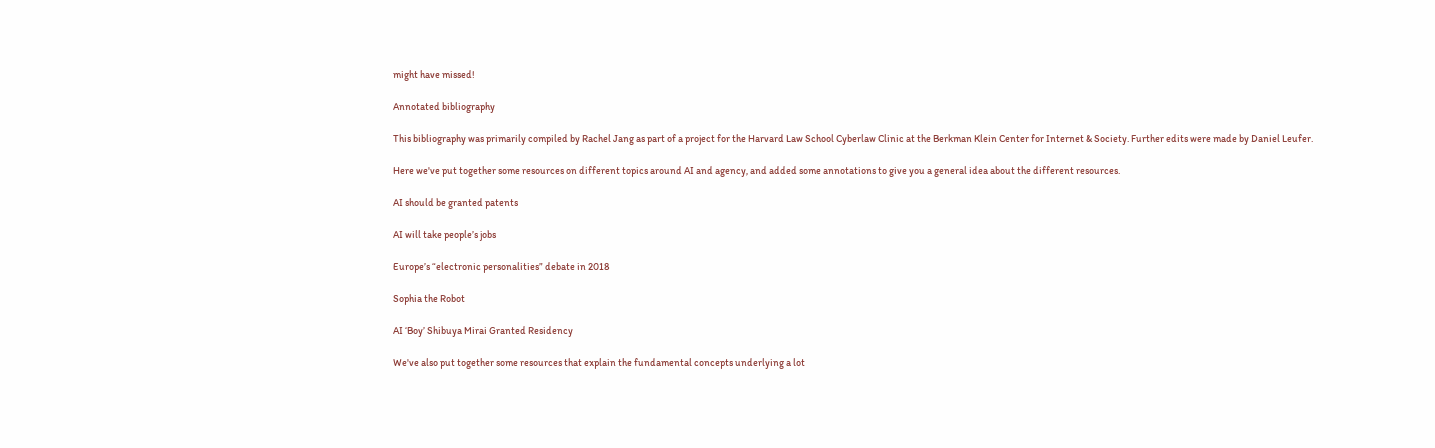might have missed!

Annotated bibliography

This bibliography was primarily compiled by Rachel Jang as part of a project for the Harvard Law School Cyberlaw Clinic at the Berkman Klein Center for Internet & Society. Further edits were made by Daniel Leufer.

Here we've put together some resources on different topics around AI and agency, and added some annotations to give you a general idea about the different resources.

AI should be granted patents

AI will take people’s jobs

Europe’s “electronic personalities” debate in 2018

Sophia the Robot

AI ‘Boy’ Shibuya Mirai Granted Residency

We've also put together some resources that explain the fundamental concepts underlying a lot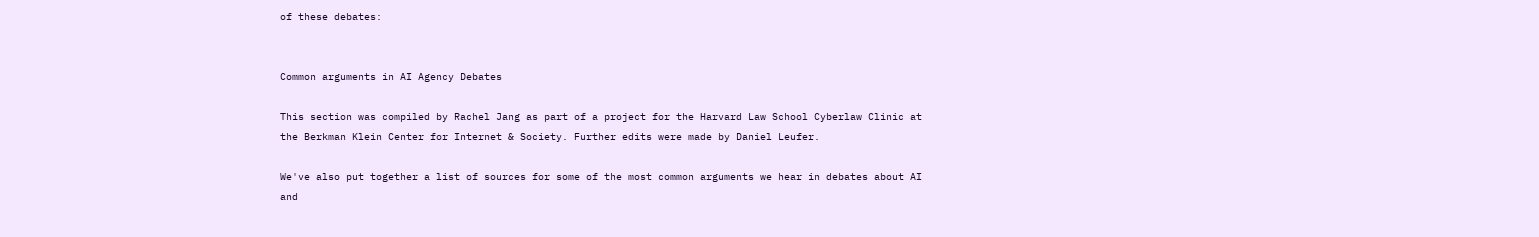of these debates:


Common arguments in AI Agency Debates

This section was compiled by Rachel Jang as part of a project for the Harvard Law School Cyberlaw Clinic at the Berkman Klein Center for Internet & Society. Further edits were made by Daniel Leufer.

We've also put together a list of sources for some of the most common arguments we hear in debates about AI and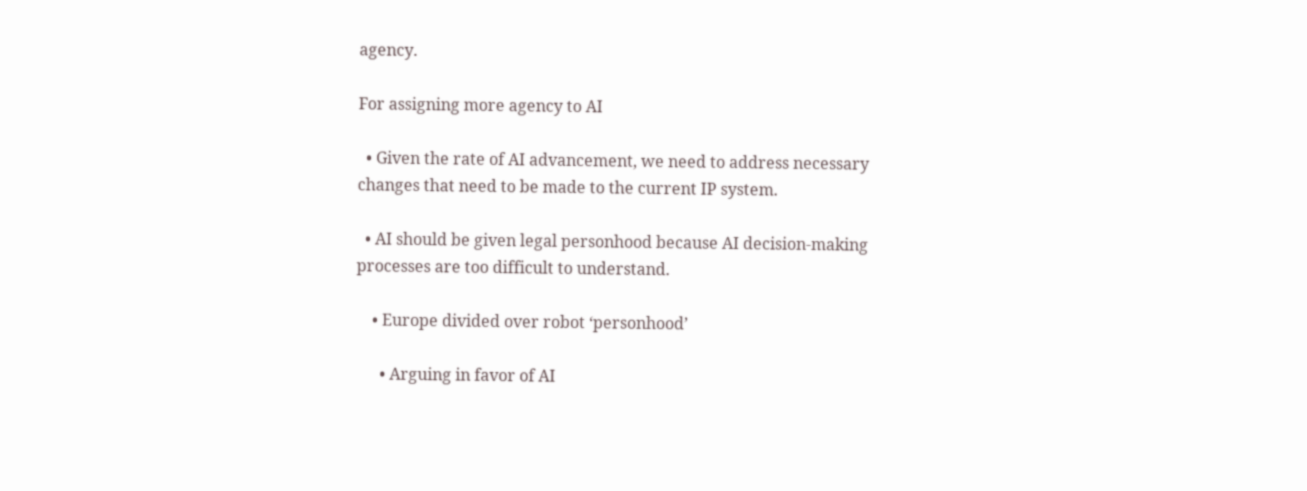agency.

For assigning more agency to AI

  • Given the rate of AI advancement, we need to address necessary changes that need to be made to the current IP system.

  • AI should be given legal personhood because AI decision-making processes are too difficult to understand.

    • Europe divided over robot ‘personhood’

      • Arguing in favor of AI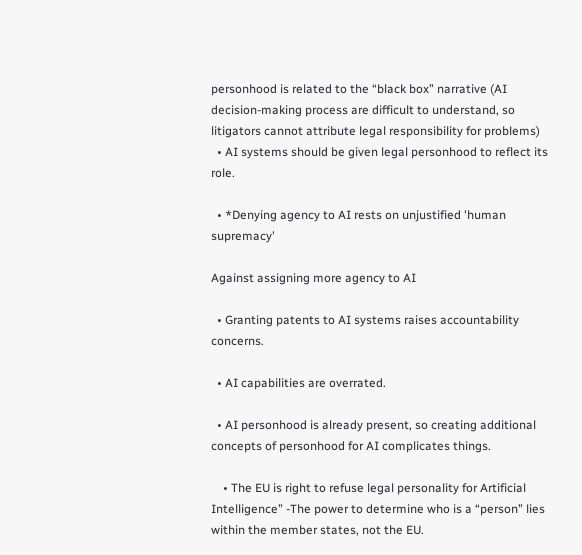personhood is related to the “black box” narrative (AI decision-making process are difficult to understand, so litigators cannot attribute legal responsibility for problems)
  • AI systems should be given legal personhood to reflect its role.

  • *Denying agency to AI rests on unjustified 'human supremacy'

Against assigning more agency to AI

  • Granting patents to AI systems raises accountability concerns.

  • AI capabilities are overrated.

  • AI personhood is already present, so creating additional concepts of personhood for AI complicates things.

    • The EU is right to refuse legal personality for Artificial Intelligence” -The power to determine who is a “person” lies within the member states, not the EU.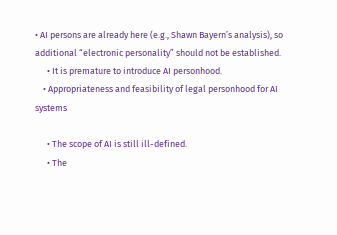• AI persons are already here (e.g., Shawn Bayern’s analysis), so additional “electronic personality” should not be established.
      • It is premature to introduce AI personhood.
    • Appropriateness and feasibility of legal personhood for AI systems

      • The scope of AI is still ill-defined.
      • The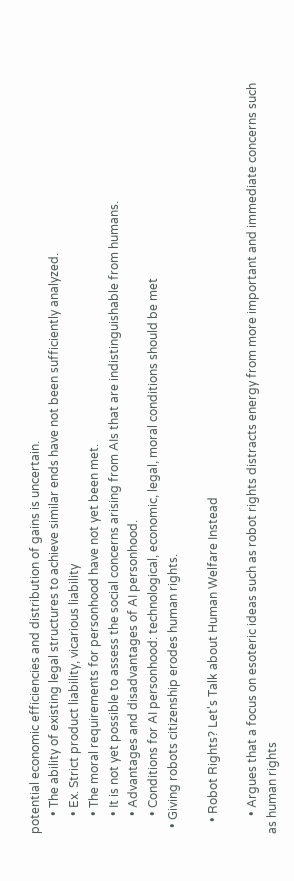potential economic efficiencies and distribution of gains is uncertain.
      • The ability of existing legal structures to achieve similar ends have not been sufficiently analyzed.
      • Ex. Strict product liability, vicarious liability
      • The moral requirements for personhood have not yet been met.
      • It is not yet possible to assess the social concerns arising from AIs that are indistinguishable from humans.
      • Advantages and disadvantages of AI personhood.
      • Conditions for AI personhood: technological, economic, legal, moral conditions should be met
  • Giving robots citizenship erodes human rights.

    • Robot Rights? Let's Talk about Human Welfare Instead

      • Argues that a focus on esoteric ideas such as robot rights distracts energy from more important and immediate concerns such as human rights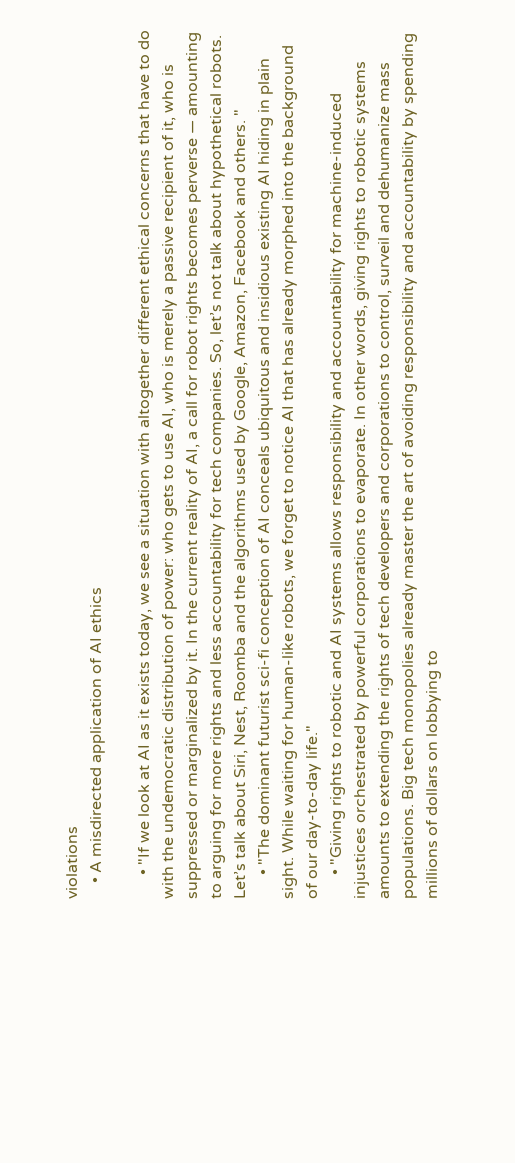violations
    • A misdirected application of AI ethics

      • "If we look at AI as it exists today, we see a situation with altogether different ethical concerns that have to do with the undemocratic distribution of power: who gets to use AI, who is merely a passive recipient of it, who is suppressed or marginalized by it. In the current reality of AI, a call for robot rights becomes perverse — amounting to arguing for more rights and less accountability for tech companies. So, let’s not talk about hypothetical robots. Let’s talk about Siri, Nest, Roomba and the algorithms used by Google, Amazon, Facebook and others. "
      • "The dominant futurist sci-fi conception of AI conceals ubiquitous and insidious existing AI hiding in plain sight. While waiting for human-like robots, we forget to notice AI that has already morphed into the background of our day-to-day life."
      • "Giving rights to robotic and AI systems allows responsibility and accountability for machine-induced injustices orchestrated by powerful corporations to evaporate. In other words, giving rights to robotic systems amounts to extending the rights of tech developers and corporations to control, surveil and dehumanize mass populations. Big tech monopolies already master the art of avoiding responsibility and accountability by spending millions of dollars on lobbying to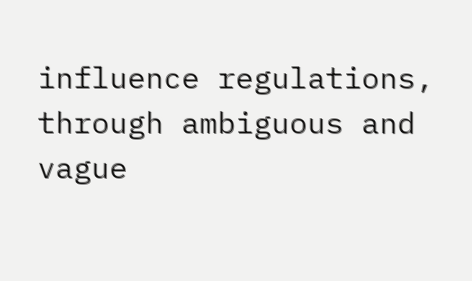influence regulations, through ambiguous and vague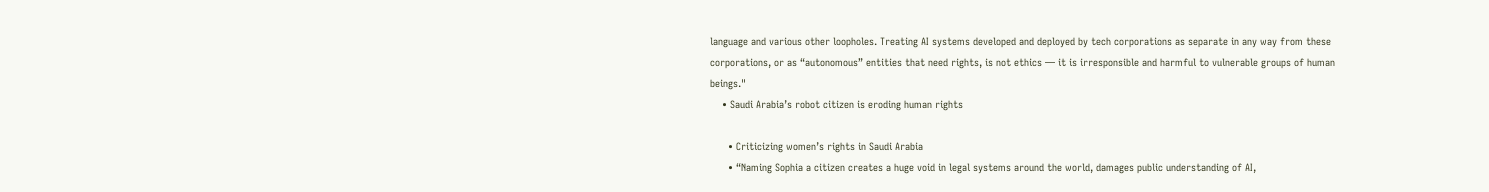language and various other loopholes. Treating AI systems developed and deployed by tech corporations as separate in any way from these corporations, or as “autonomous” entities that need rights, is not ethics — it is irresponsible and harmful to vulnerable groups of human beings."
    • Saudi Arabia’s robot citizen is eroding human rights

      • Criticizing women’s rights in Saudi Arabia
      • “Naming Sophia a citizen creates a huge void in legal systems around the world, damages public understanding of AI,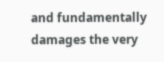and fundamentally damages the very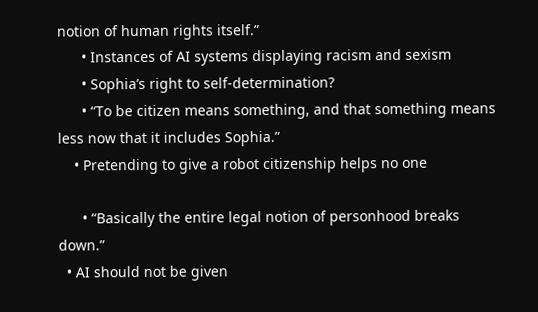notion of human rights itself.”
      • Instances of AI systems displaying racism and sexism
      • Sophia’s right to self-determination?
      • “To be citizen means something, and that something means less now that it includes Sophia.”
    • Pretending to give a robot citizenship helps no one

      • “Basically the entire legal notion of personhood breaks down.”
  • AI should not be given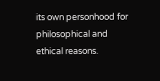its own personhood for philosophical and ethical reasons.